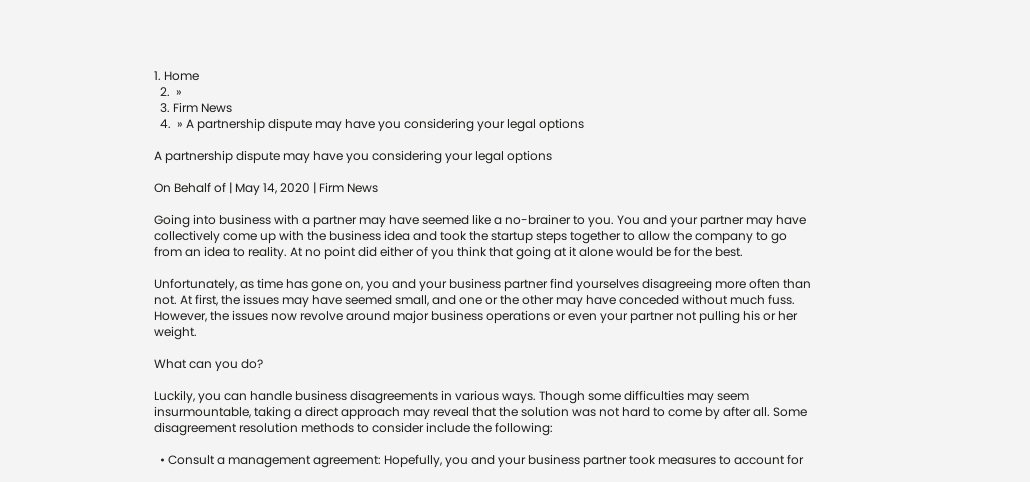1. Home
  2.  »
  3. Firm News
  4.  » A partnership dispute may have you considering your legal options

A partnership dispute may have you considering your legal options

On Behalf of | May 14, 2020 | Firm News

Going into business with a partner may have seemed like a no-brainer to you. You and your partner may have collectively come up with the business idea and took the startup steps together to allow the company to go from an idea to reality. At no point did either of you think that going at it alone would be for the best.

Unfortunately, as time has gone on, you and your business partner find yourselves disagreeing more often than not. At first, the issues may have seemed small, and one or the other may have conceded without much fuss. However, the issues now revolve around major business operations or even your partner not pulling his or her weight.

What can you do?

Luckily, you can handle business disagreements in various ways. Though some difficulties may seem insurmountable, taking a direct approach may reveal that the solution was not hard to come by after all. Some disagreement resolution methods to consider include the following:

  • Consult a management agreement: Hopefully, you and your business partner took measures to account for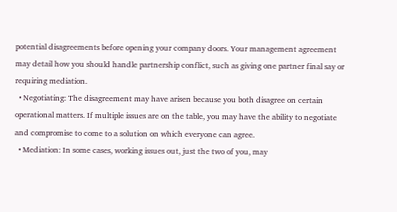potential disagreements before opening your company doors. Your management agreement may detail how you should handle partnership conflict, such as giving one partner final say or requiring mediation.
  • Negotiating: The disagreement may have arisen because you both disagree on certain operational matters. If multiple issues are on the table, you may have the ability to negotiate and compromise to come to a solution on which everyone can agree.
  • Mediation: In some cases, working issues out, just the two of you, may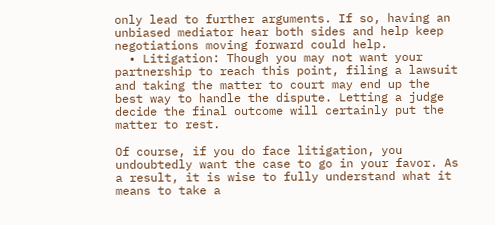only lead to further arguments. If so, having an unbiased mediator hear both sides and help keep negotiations moving forward could help.
  • Litigation: Though you may not want your partnership to reach this point, filing a lawsuit and taking the matter to court may end up the best way to handle the dispute. Letting a judge decide the final outcome will certainly put the matter to rest.

Of course, if you do face litigation, you undoubtedly want the case to go in your favor. As a result, it is wise to fully understand what it means to take a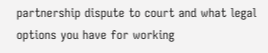partnership dispute to court and what legal options you have for working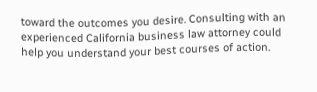toward the outcomes you desire. Consulting with an experienced California business law attorney could help you understand your best courses of action.